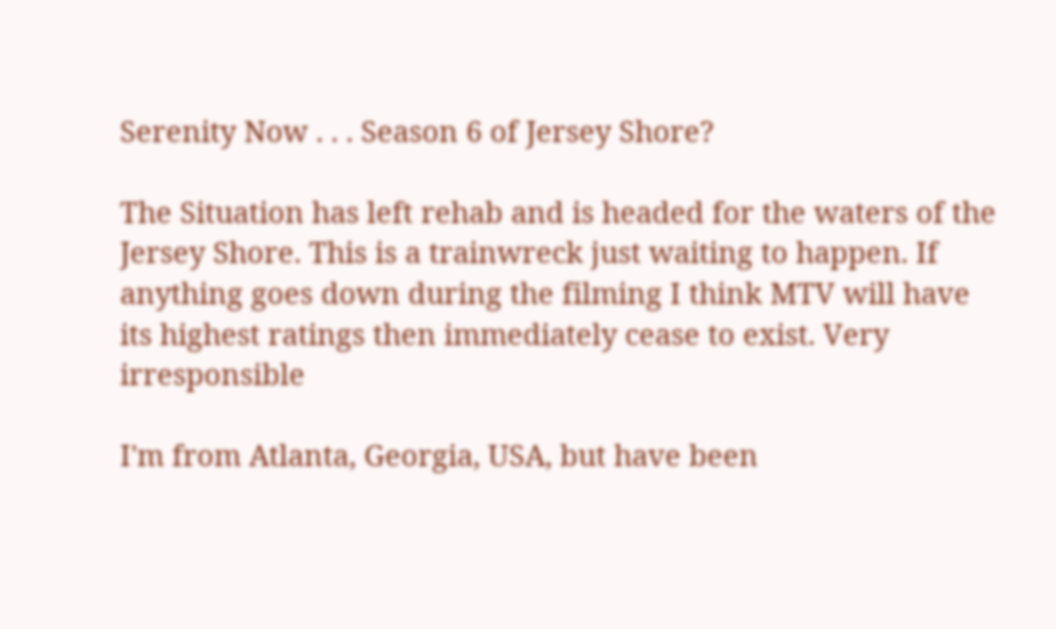Serenity Now . . . Season 6 of Jersey Shore?

The Situation has left rehab and is headed for the waters of the Jersey Shore. This is a trainwreck just waiting to happen. If anything goes down during the filming I think MTV will have its highest ratings then immediately cease to exist. Very irresponsible

I'm from Atlanta, Georgia, USA, but have been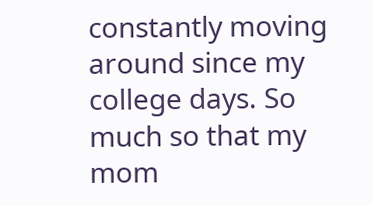constantly moving around since my college days. So much so that my mom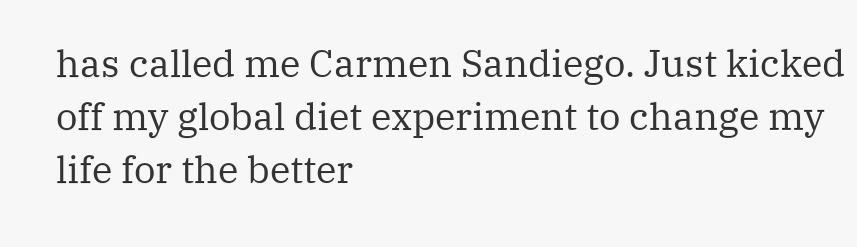has called me Carmen Sandiego. Just kicked off my global diet experiment to change my life for the better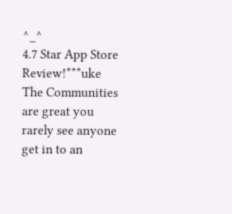^_^
4.7 Star App Store Review!***uke
The Communities are great you rarely see anyone get in to an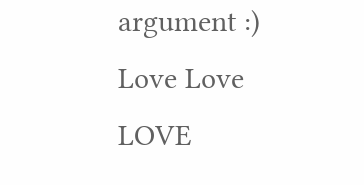argument :)
Love Love LOVE